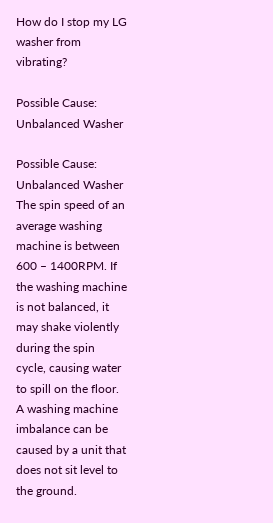How do I stop my LG washer from vibrating?

Possible Cause: Unbalanced Washer

Possible Cause: Unbalanced Washer The spin speed of an average washing machine is between 600 – 1400RPM. If the washing machine is not balanced, it may shake violently during the spin cycle, causing water to spill on the floor. A washing machine imbalance can be caused by a unit that does not sit level to the ground.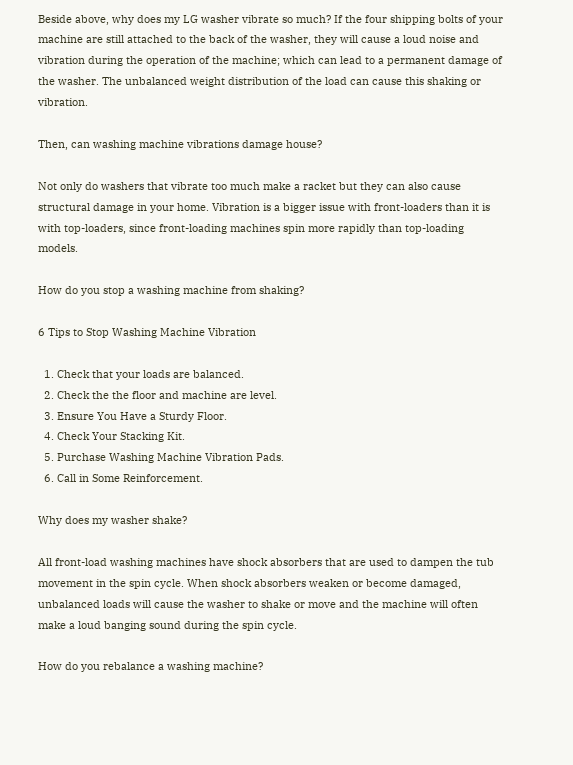Beside above, why does my LG washer vibrate so much? If the four shipping bolts of your machine are still attached to the back of the washer, they will cause a loud noise and vibration during the operation of the machine; which can lead to a permanent damage of the washer. The unbalanced weight distribution of the load can cause this shaking or vibration.

Then, can washing machine vibrations damage house?

Not only do washers that vibrate too much make a racket but they can also cause structural damage in your home. Vibration is a bigger issue with front-loaders than it is with top-loaders, since front-loading machines spin more rapidly than top-loading models.

How do you stop a washing machine from shaking?

6 Tips to Stop Washing Machine Vibration

  1. Check that your loads are balanced.
  2. Check the the floor and machine are level.
  3. Ensure You Have a Sturdy Floor.
  4. Check Your Stacking Kit.
  5. Purchase Washing Machine Vibration Pads.
  6. Call in Some Reinforcement.

Why does my washer shake?

All front-load washing machines have shock absorbers that are used to dampen the tub movement in the spin cycle. When shock absorbers weaken or become damaged, unbalanced loads will cause the washer to shake or move and the machine will often make a loud banging sound during the spin cycle.

How do you rebalance a washing machine?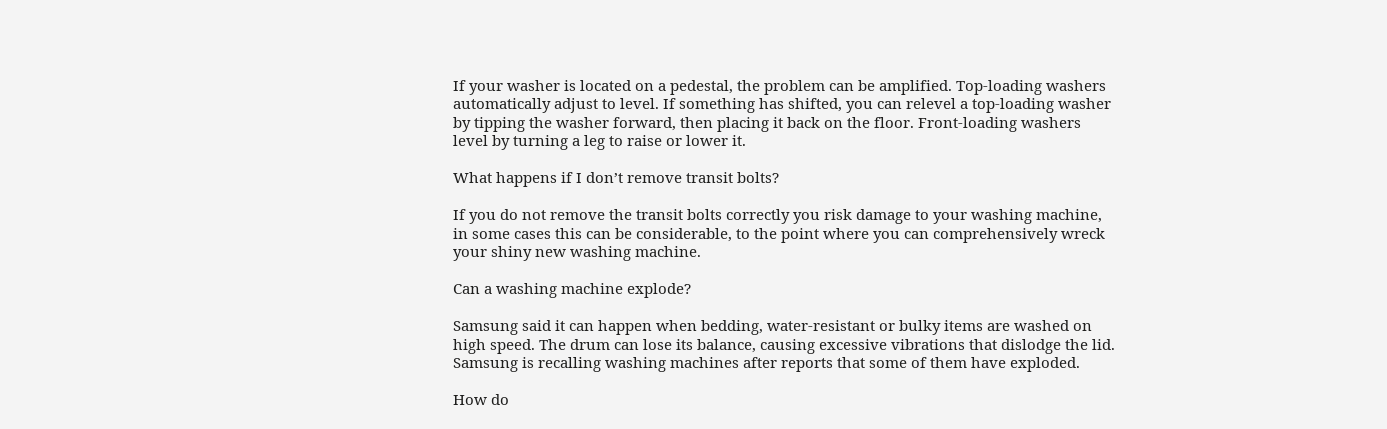If your washer is located on a pedestal, the problem can be amplified. Top-loading washers automatically adjust to level. If something has shifted, you can relevel a top-loading washer by tipping the washer forward, then placing it back on the floor. Front-loading washers level by turning a leg to raise or lower it.

What happens if I don’t remove transit bolts?

If you do not remove the transit bolts correctly you risk damage to your washing machine, in some cases this can be considerable, to the point where you can comprehensively wreck your shiny new washing machine.

Can a washing machine explode?

Samsung said it can happen when bedding, water-resistant or bulky items are washed on high speed. The drum can lose its balance, causing excessive vibrations that dislodge the lid. Samsung is recalling washing machines after reports that some of them have exploded.

How do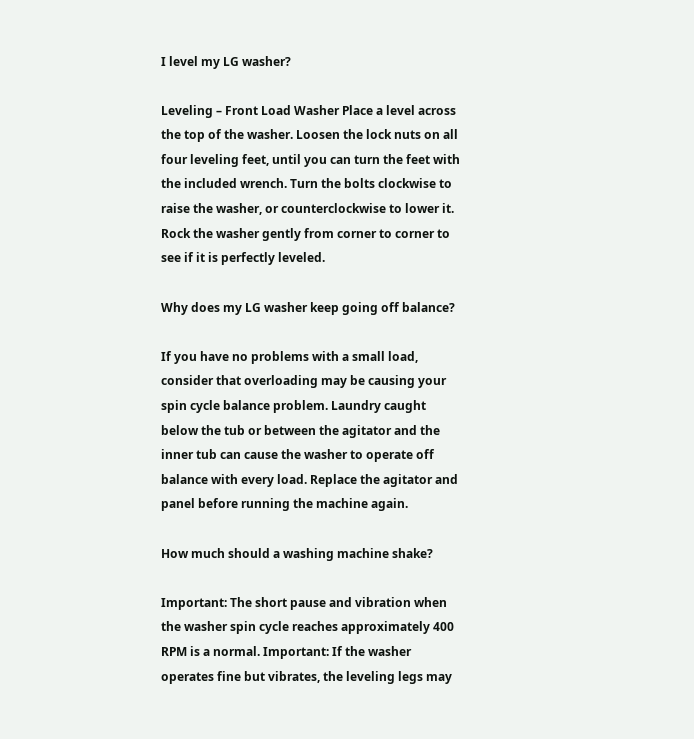I level my LG washer?

Leveling – Front Load Washer Place a level across the top of the washer. Loosen the lock nuts on all four leveling feet, until you can turn the feet with the included wrench. Turn the bolts clockwise to raise the washer, or counterclockwise to lower it. Rock the washer gently from corner to corner to see if it is perfectly leveled.

Why does my LG washer keep going off balance?

If you have no problems with a small load, consider that overloading may be causing your spin cycle balance problem. Laundry caught below the tub or between the agitator and the inner tub can cause the washer to operate off balance with every load. Replace the agitator and panel before running the machine again.

How much should a washing machine shake?

Important: The short pause and vibration when the washer spin cycle reaches approximately 400 RPM is a normal. Important: If the washer operates fine but vibrates, the leveling legs may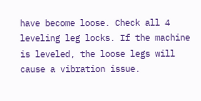have become loose. Check all 4 leveling leg locks. If the machine is leveled, the loose legs will cause a vibration issue.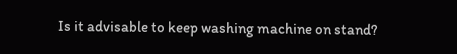Is it advisable to keep washing machine on stand?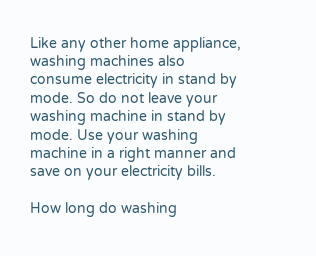Like any other home appliance, washing machines also consume electricity in stand by mode. So do not leave your washing machine in stand by mode. Use your washing machine in a right manner and save on your electricity bills.

How long do washing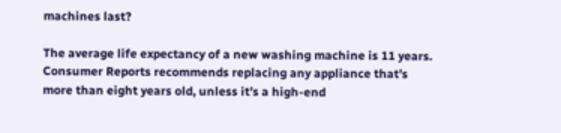machines last?

The average life expectancy of a new washing machine is 11 years. Consumer Reports recommends replacing any appliance that’s more than eight years old, unless it’s a high-end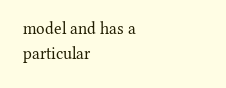model and has a particular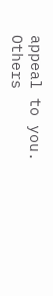appeal to you. Others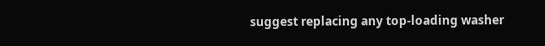suggest replacing any top-loading washer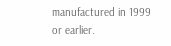manufactured in 1999 or earlier.